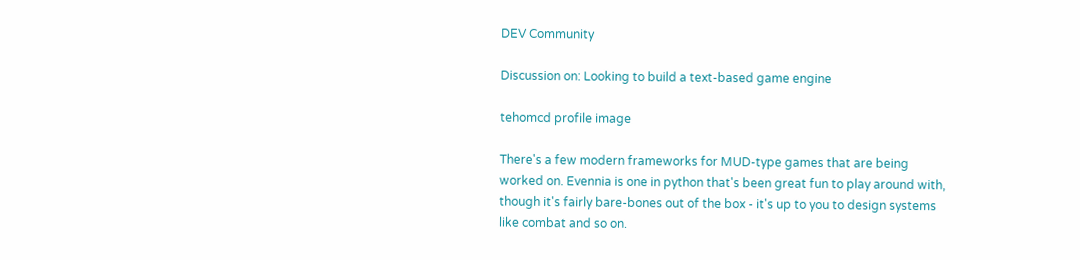DEV Community

Discussion on: Looking to build a text-based game engine

tehomcd profile image

There's a few modern frameworks for MUD-type games that are being worked on. Evennia is one in python that's been great fun to play around with, though it's fairly bare-bones out of the box - it's up to you to design systems like combat and so on.